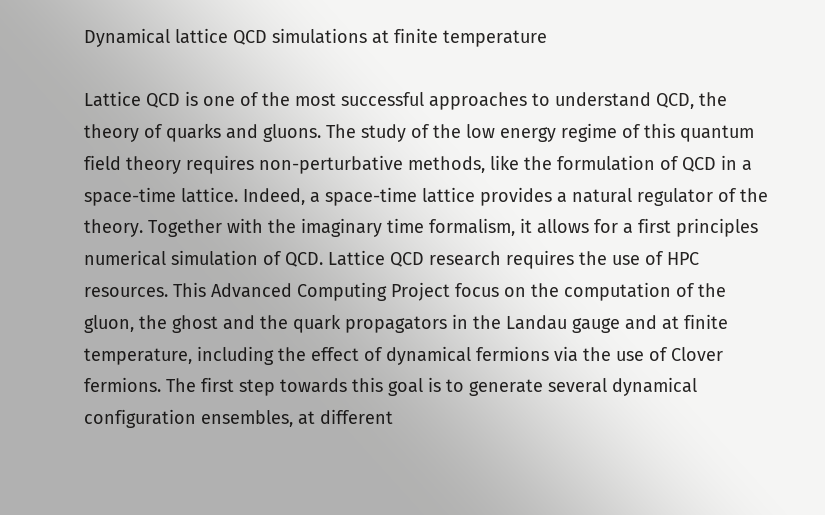Dynamical lattice QCD simulations at finite temperature

Lattice QCD is one of the most successful approaches to understand QCD, the theory of quarks and gluons. The study of the low energy regime of this quantum field theory requires non-perturbative methods, like the formulation of QCD in a space-time lattice. Indeed, a space-time lattice provides a natural regulator of the theory. Together with the imaginary time formalism, it allows for a first principles numerical simulation of QCD. Lattice QCD research requires the use of HPC resources. This Advanced Computing Project focus on the computation of the gluon, the ghost and the quark propagators in the Landau gauge and at finite temperature, including the effect of dynamical fermions via the use of Clover fermions. The first step towards this goal is to generate several dynamical configuration ensembles, at different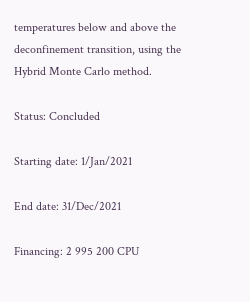temperatures below and above the deconfinement transition, using the Hybrid Monte Carlo method.

Status: Concluded

Starting date: 1/Jan/2021

End date: 31/Dec/2021

Financing: 2 995 200 CPU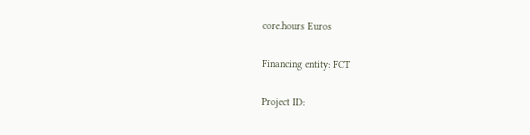core.hours Euros

Financing entity: FCT

Project ID: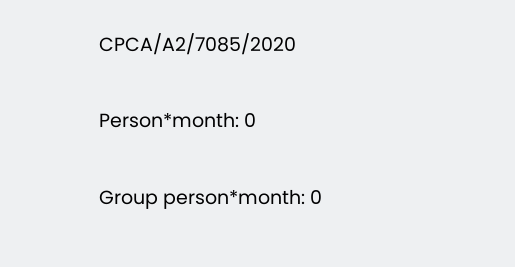CPCA/A2/7085/2020

Person*month: 0

Group person*month: 0